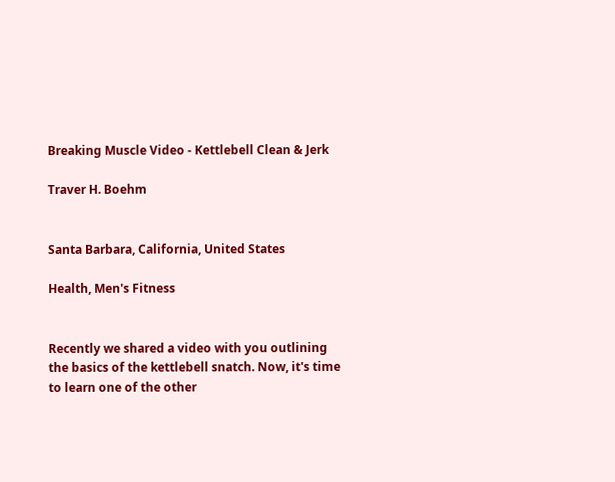Breaking Muscle Video - Kettlebell Clean & Jerk

Traver H. Boehm


Santa Barbara, California, United States

Health, Men's Fitness


Recently we shared a video with you outlining the basics of the kettlebell snatch. Now, it's time to learn one of the other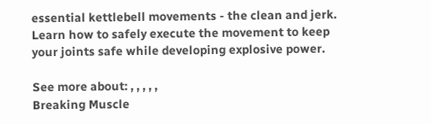essential kettlebell movements - the clean and jerk. Learn how to safely execute the movement to keep your joints safe while developing explosive power.

See more about: , , , , ,
Breaking Muscle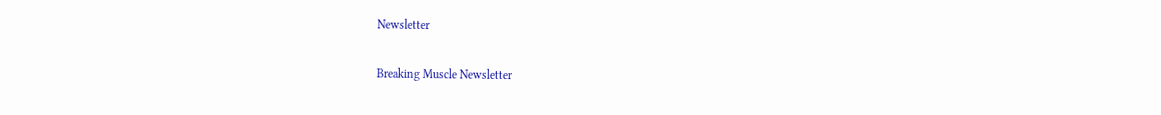Newsletter

Breaking Muscle Newsletter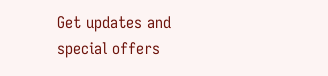Get updates and special offers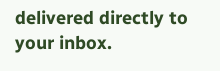delivered directly to your inbox.